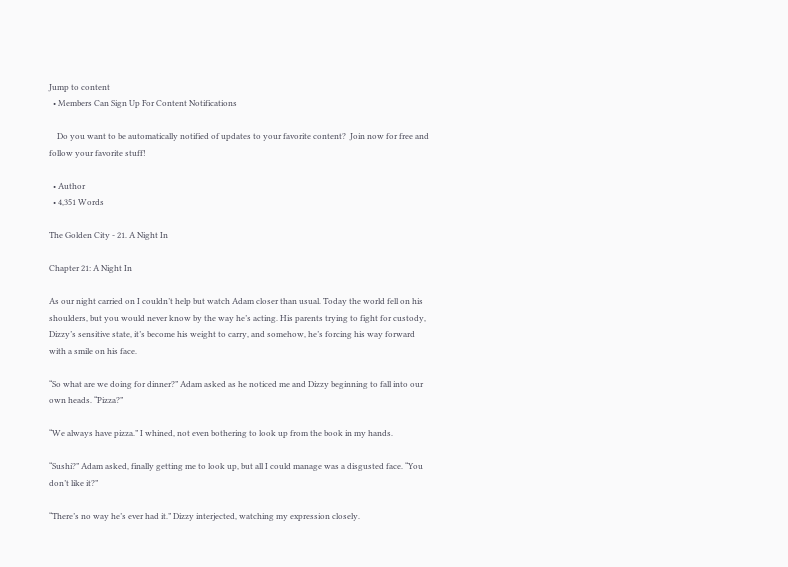Jump to content
  • Members Can Sign Up For Content Notifications

    Do you want to be automatically notified of updates to your favorite content?  Join now for free and follow your favorite stuff!

  • Author
  • 4,351 Words

The Golden City - 21. A Night In

Chapter 21: A Night In

As our night carried on I couldn’t help but watch Adam closer than usual. Today the world fell on his shoulders, but you would never know by the way he’s acting. His parents trying to fight for custody, Dizzy’s sensitive state, it’s become his weight to carry, and somehow, he’s forcing his way forward with a smile on his face.

“So what are we doing for dinner?” Adam asked as he noticed me and Dizzy beginning to fall into our own heads. “Pizza?”

“We always have pizza.” I whined, not even bothering to look up from the book in my hands.

“Sushi?” Adam asked, finally getting me to look up, but all I could manage was a disgusted face. “You don’t like it?”

“There’s no way he’s ever had it.” Dizzy interjected, watching my expression closely.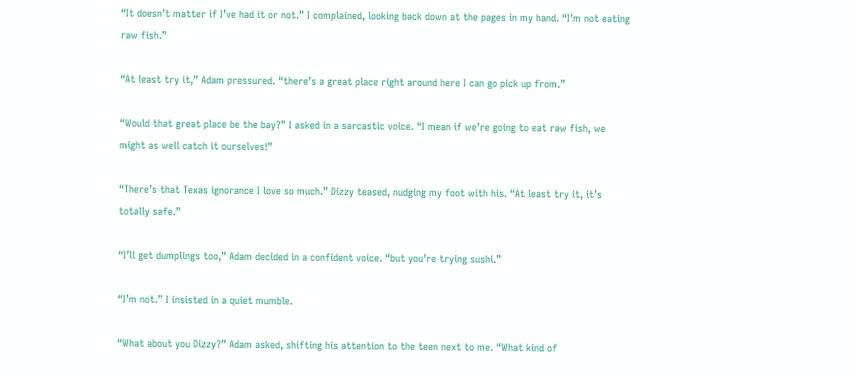“It doesn’t matter if I’ve had it or not.” I complained, looking back down at the pages in my hand. “I’m not eating raw fish.”

“At least try it,” Adam pressured. “there’s a great place right around here I can go pick up from.”

“Would that great place be the bay?” I asked in a sarcastic voice. “I mean if we’re going to eat raw fish, we might as well catch it ourselves!”

“There’s that Texas ignorance I love so much.” Dizzy teased, nudging my foot with his. “At least try it, it’s totally safe.”

“I’ll get dumplings too,” Adam decided in a confident voice. “but you’re trying sushi.”

“I’m not.” I insisted in a quiet mumble.

“What about you Dizzy?” Adam asked, shifting his attention to the teen next to me. “What kind of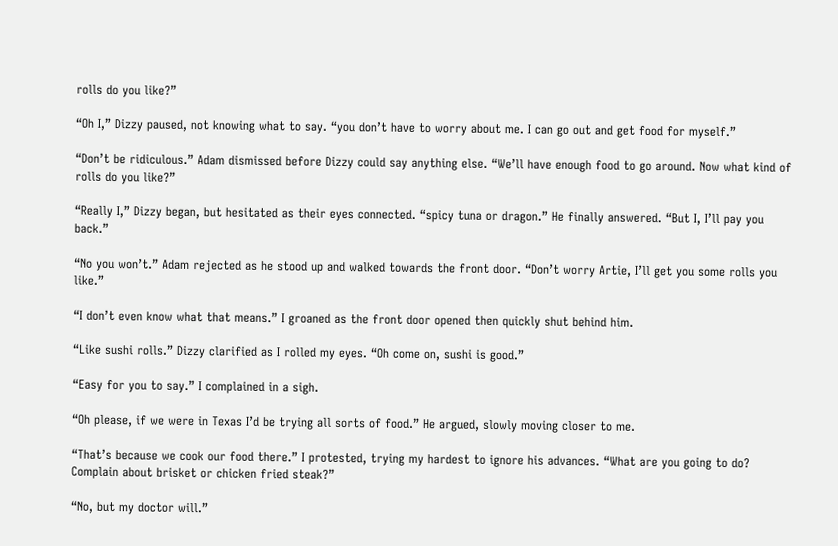rolls do you like?”

“Oh I,” Dizzy paused, not knowing what to say. “you don’t have to worry about me. I can go out and get food for myself.”

“Don’t be ridiculous.” Adam dismissed before Dizzy could say anything else. “We’ll have enough food to go around. Now what kind of rolls do you like?”

“Really I,” Dizzy began, but hesitated as their eyes connected. “spicy tuna or dragon.” He finally answered. “But I, I’ll pay you back.”

“No you won’t.” Adam rejected as he stood up and walked towards the front door. “Don’t worry Artie, I’ll get you some rolls you like.”

“I don’t even know what that means.” I groaned as the front door opened then quickly shut behind him.

“Like sushi rolls.” Dizzy clarified as I rolled my eyes. “Oh come on, sushi is good.”

“Easy for you to say.” I complained in a sigh.

“Oh please, if we were in Texas I’d be trying all sorts of food.” He argued, slowly moving closer to me.

“That’s because we cook our food there.” I protested, trying my hardest to ignore his advances. “What are you going to do? Complain about brisket or chicken fried steak?”

“No, but my doctor will.”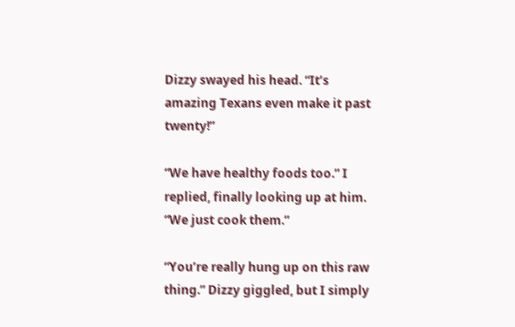Dizzy swayed his head. “It’s amazing Texans even make it past twenty!”

“We have healthy foods too.” I replied, finally looking up at him. “We just cook them.”

“You’re really hung up on this raw thing.” Dizzy giggled, but I simply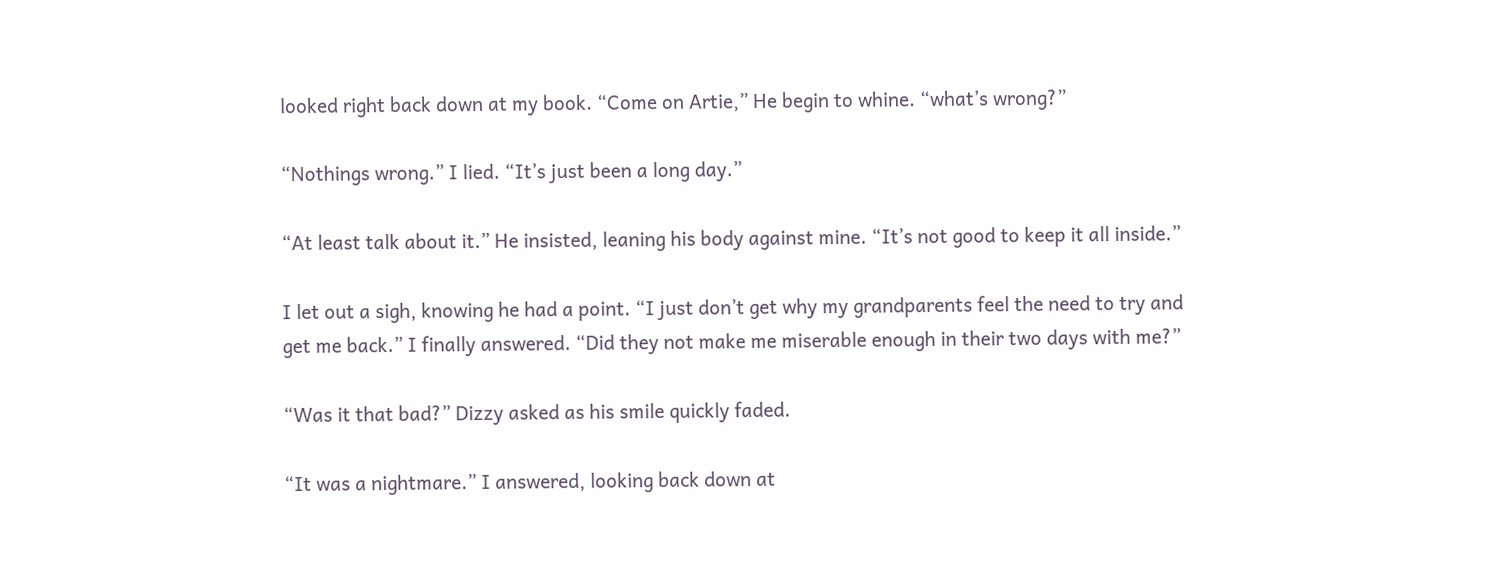looked right back down at my book. “Come on Artie,” He begin to whine. “what’s wrong?”

“Nothings wrong.” I lied. “It’s just been a long day.”

“At least talk about it.” He insisted, leaning his body against mine. “It’s not good to keep it all inside.”

I let out a sigh, knowing he had a point. “I just don’t get why my grandparents feel the need to try and get me back.” I finally answered. “Did they not make me miserable enough in their two days with me?”

“Was it that bad?” Dizzy asked as his smile quickly faded.

“It was a nightmare.” I answered, looking back down at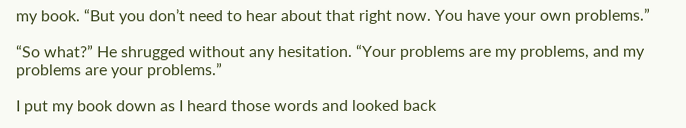my book. “But you don’t need to hear about that right now. You have your own problems.”

“So what?” He shrugged without any hesitation. “Your problems are my problems, and my problems are your problems.”

I put my book down as I heard those words and looked back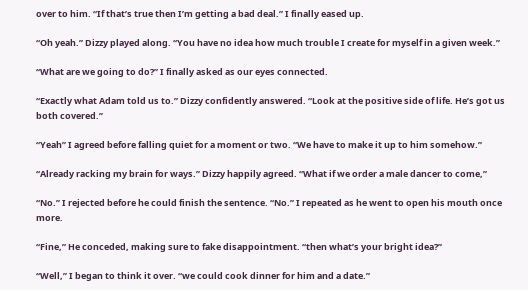over to him. “If that’s true then I’m getting a bad deal.” I finally eased up.

“Oh yeah.” Dizzy played along. “You have no idea how much trouble I create for myself in a given week.”

“What are we going to do?” I finally asked as our eyes connected.

“Exactly what Adam told us to.” Dizzy confidently answered. “Look at the positive side of life. He’s got us both covered.”

“Yeah” I agreed before falling quiet for a moment or two. “We have to make it up to him somehow.”

“Already racking my brain for ways.” Dizzy happily agreed. “What if we order a male dancer to come,”

“No.” I rejected before he could finish the sentence. “No.” I repeated as he went to open his mouth once more.

“Fine,” He conceded, making sure to fake disappointment. “then what’s your bright idea?”

“Well,” I began to think it over. “we could cook dinner for him and a date.”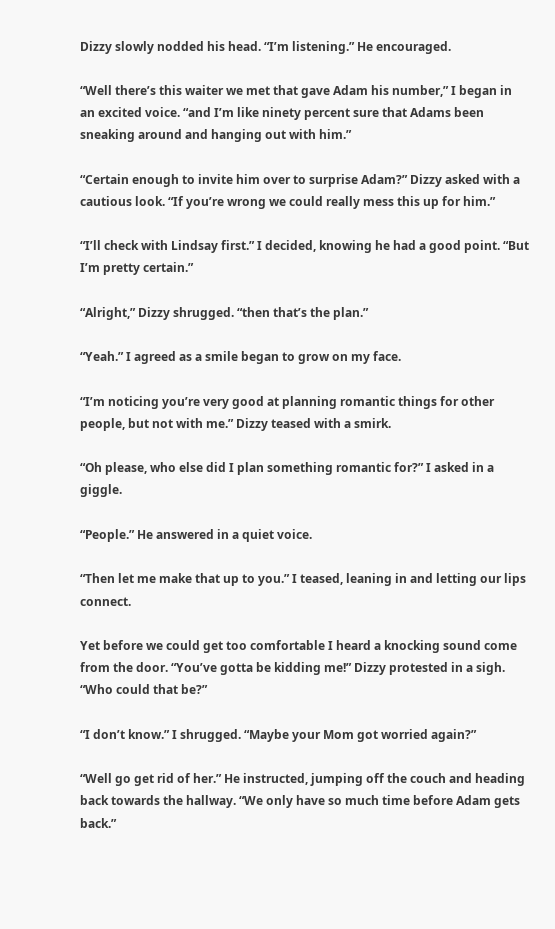Dizzy slowly nodded his head. “I’m listening.” He encouraged.

“Well there’s this waiter we met that gave Adam his number,” I began in an excited voice. “and I’m like ninety percent sure that Adams been sneaking around and hanging out with him.”

“Certain enough to invite him over to surprise Adam?” Dizzy asked with a cautious look. “If you’re wrong we could really mess this up for him.”

“I’ll check with Lindsay first.” I decided, knowing he had a good point. “But I’m pretty certain.”

“Alright,” Dizzy shrugged. “then that’s the plan.”

“Yeah.” I agreed as a smile began to grow on my face.

“I’m noticing you’re very good at planning romantic things for other people, but not with me.” Dizzy teased with a smirk.

“Oh please, who else did I plan something romantic for?” I asked in a giggle.

“People.” He answered in a quiet voice.

“Then let me make that up to you.” I teased, leaning in and letting our lips connect.

Yet before we could get too comfortable I heard a knocking sound come from the door. “You’ve gotta be kidding me!” Dizzy protested in a sigh. “Who could that be?”

“I don’t know.” I shrugged. “Maybe your Mom got worried again?”

“Well go get rid of her.” He instructed, jumping off the couch and heading back towards the hallway. “We only have so much time before Adam gets back.”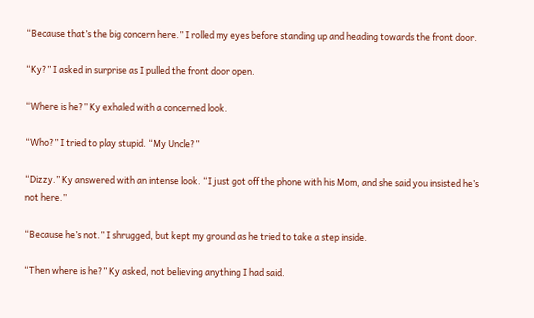“Because that’s the big concern here.” I rolled my eyes before standing up and heading towards the front door.

“Ky?” I asked in surprise as I pulled the front door open.

“Where is he?” Ky exhaled with a concerned look.

“Who?” I tried to play stupid. “My Uncle?”

“Dizzy.” Ky answered with an intense look. “I just got off the phone with his Mom, and she said you insisted he’s not here.”

“Because he’s not.” I shrugged, but kept my ground as he tried to take a step inside.

“Then where is he?” Ky asked, not believing anything I had said.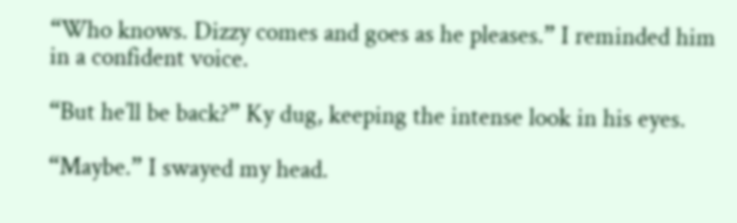“Who knows. Dizzy comes and goes as he pleases.” I reminded him in a confident voice.

“But he’ll be back?” Ky dug, keeping the intense look in his eyes.

“Maybe.” I swayed my head.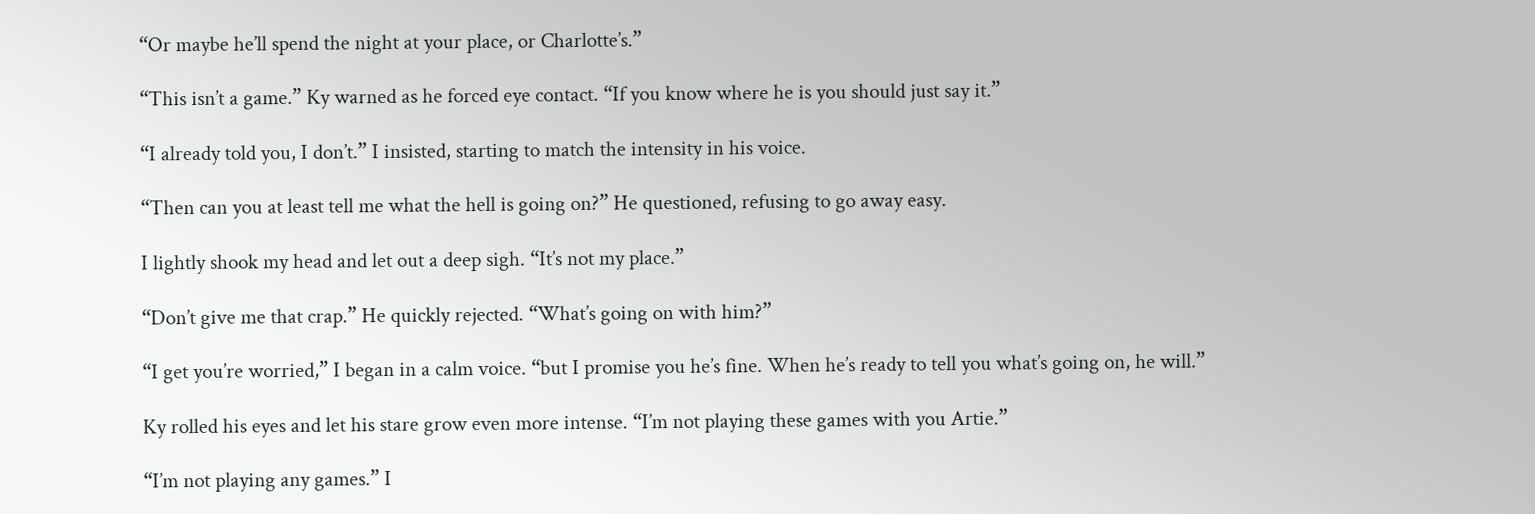“Or maybe he’ll spend the night at your place, or Charlotte’s.”

“This isn’t a game.” Ky warned as he forced eye contact. “If you know where he is you should just say it.”

“I already told you, I don’t.” I insisted, starting to match the intensity in his voice.

“Then can you at least tell me what the hell is going on?” He questioned, refusing to go away easy.

I lightly shook my head and let out a deep sigh. “It’s not my place.”

“Don’t give me that crap.” He quickly rejected. “What’s going on with him?”

“I get you’re worried,” I began in a calm voice. “but I promise you he’s fine. When he’s ready to tell you what’s going on, he will.”

Ky rolled his eyes and let his stare grow even more intense. “I’m not playing these games with you Artie.”

“I’m not playing any games.” I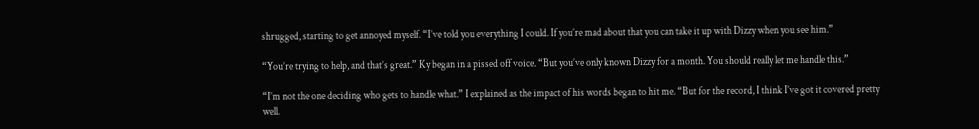shrugged, starting to get annoyed myself. “I’ve told you everything I could. If you’re mad about that you can take it up with Dizzy when you see him.”

“You’re trying to help, and that’s great.” Ky began in a pissed off voice. “But you’ve only known Dizzy for a month. You should really let me handle this.”

“I’m not the one deciding who gets to handle what.” I explained as the impact of his words began to hit me. “But for the record, I think I’ve got it covered pretty well.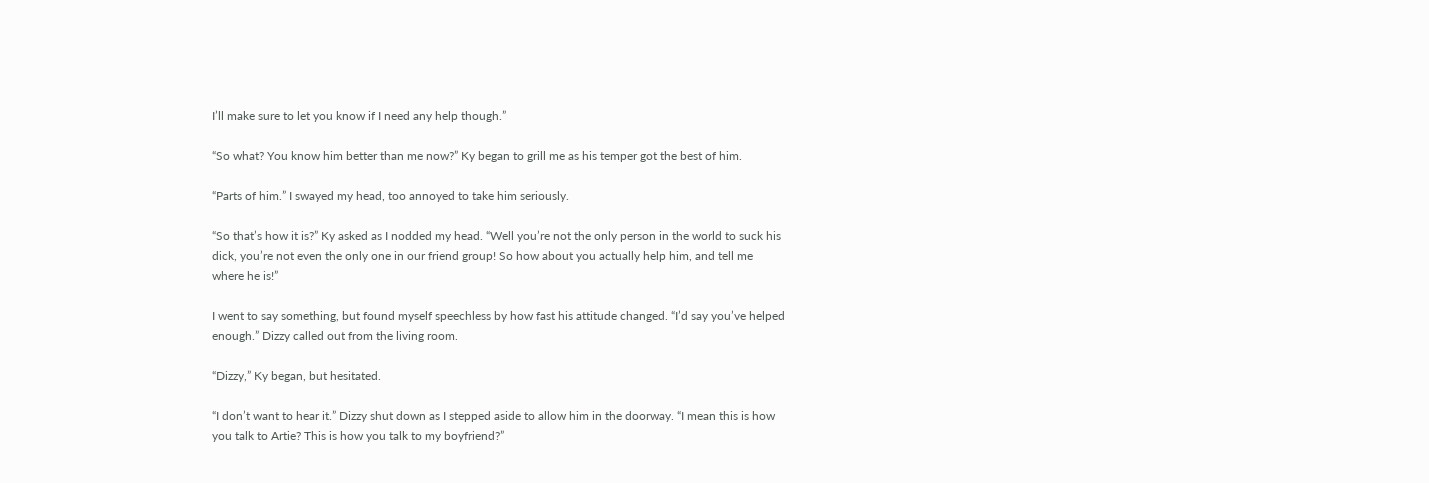I’ll make sure to let you know if I need any help though.”

“So what? You know him better than me now?” Ky began to grill me as his temper got the best of him.

“Parts of him.” I swayed my head, too annoyed to take him seriously.

“So that’s how it is?” Ky asked as I nodded my head. “Well you’re not the only person in the world to suck his dick, you’re not even the only one in our friend group! So how about you actually help him, and tell me where he is!”

I went to say something, but found myself speechless by how fast his attitude changed. “I’d say you’ve helped enough.” Dizzy called out from the living room.

“Dizzy,” Ky began, but hesitated.

“I don’t want to hear it.” Dizzy shut down as I stepped aside to allow him in the doorway. “I mean this is how you talk to Artie? This is how you talk to my boyfriend?”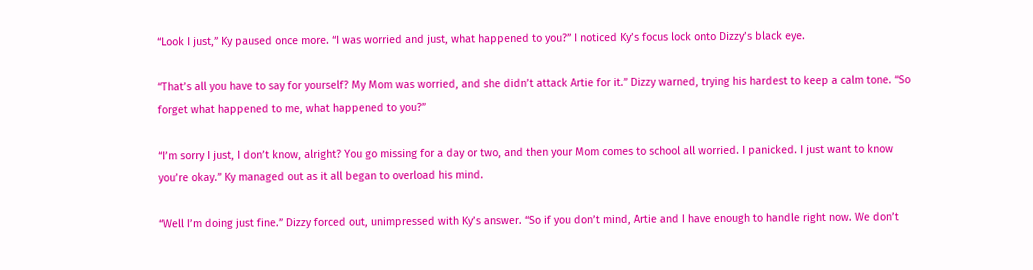“Look I just,” Ky paused once more. “I was worried and just, what happened to you?” I noticed Ky’s focus lock onto Dizzy’s black eye.

“That’s all you have to say for yourself? My Mom was worried, and she didn’t attack Artie for it.” Dizzy warned, trying his hardest to keep a calm tone. “So forget what happened to me, what happened to you?”

“I’m sorry I just, I don’t know, alright? You go missing for a day or two, and then your Mom comes to school all worried. I panicked. I just want to know you’re okay.” Ky managed out as it all began to overload his mind.

“Well I’m doing just fine.” Dizzy forced out, unimpressed with Ky’s answer. “So if you don’t mind, Artie and I have enough to handle right now. We don’t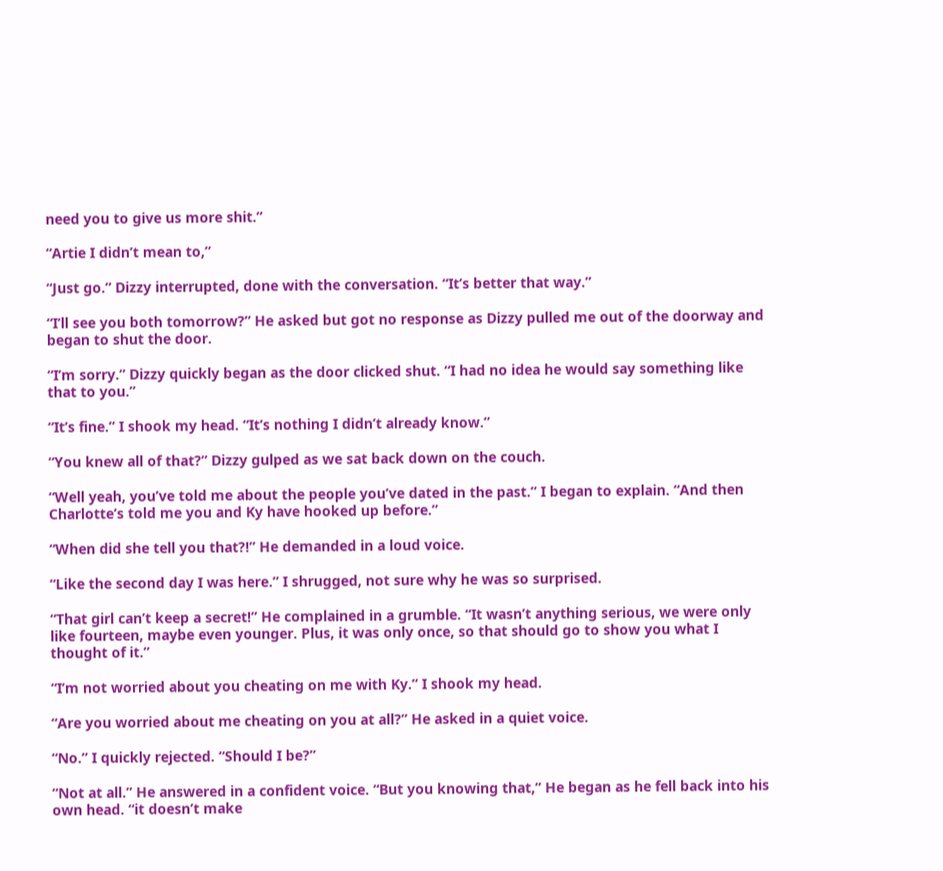need you to give us more shit.”

“Artie I didn’t mean to,”

“Just go.” Dizzy interrupted, done with the conversation. “It’s better that way.”

“I’ll see you both tomorrow?” He asked but got no response as Dizzy pulled me out of the doorway and began to shut the door.

“I’m sorry.” Dizzy quickly began as the door clicked shut. “I had no idea he would say something like that to you.”

“It’s fine.” I shook my head. “It’s nothing I didn’t already know.”

“You knew all of that?” Dizzy gulped as we sat back down on the couch.

“Well yeah, you’ve told me about the people you’ve dated in the past.” I began to explain. “And then Charlotte’s told me you and Ky have hooked up before.”

“When did she tell you that?!” He demanded in a loud voice.

“Like the second day I was here.” I shrugged, not sure why he was so surprised.

“That girl can’t keep a secret!” He complained in a grumble. “It wasn’t anything serious, we were only like fourteen, maybe even younger. Plus, it was only once, so that should go to show you what I thought of it.”

“I’m not worried about you cheating on me with Ky.” I shook my head.

“Are you worried about me cheating on you at all?” He asked in a quiet voice.

“No.” I quickly rejected. “Should I be?”

“Not at all.” He answered in a confident voice. “But you knowing that,” He began as he fell back into his own head. “it doesn’t make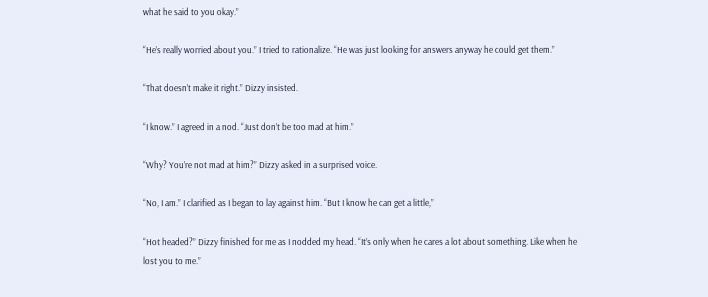what he said to you okay.”

“He’s really worried about you.” I tried to rationalize. “He was just looking for answers anyway he could get them.”

“That doesn’t make it right.” Dizzy insisted.

“I know.” I agreed in a nod. “Just don’t be too mad at him.”

“Why? You’re not mad at him?” Dizzy asked in a surprised voice.

“No, I am.” I clarified as I began to lay against him. “But I know he can get a little,”

“Hot headed?” Dizzy finished for me as I nodded my head. “It’s only when he cares a lot about something. Like when he lost you to me.”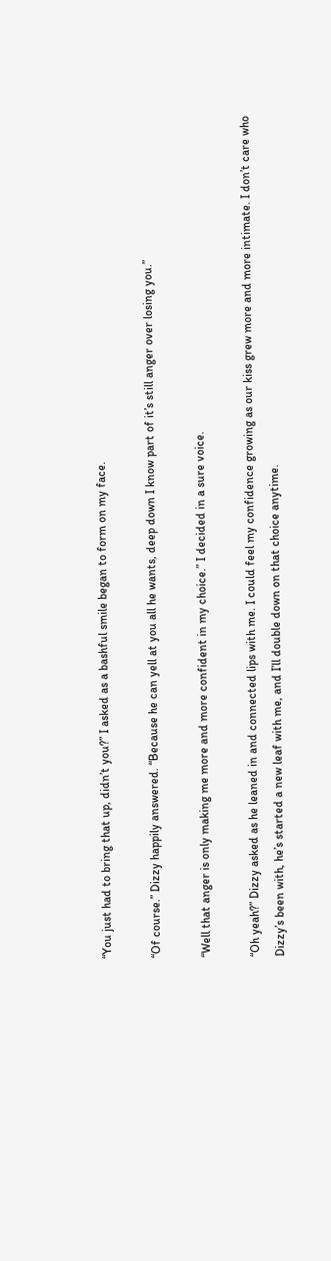“You just had to bring that up, didn’t you?” I asked as a bashful smile began to form on my face.

“Of course.” Dizzy happily answered. “Because he can yell at you all he wants, deep down I know part of it’s still anger over losing you.”

“Well that anger is only making me more and more confident in my choice.” I decided in a sure voice.

“Oh yeah?” Dizzy asked as he leaned in and connected lips with me. I could feel my confidence growing as our kiss grew more and more intimate. I don’t care who Dizzy’s been with, he’s started a new leaf with me, and I’ll double down on that choice anytime.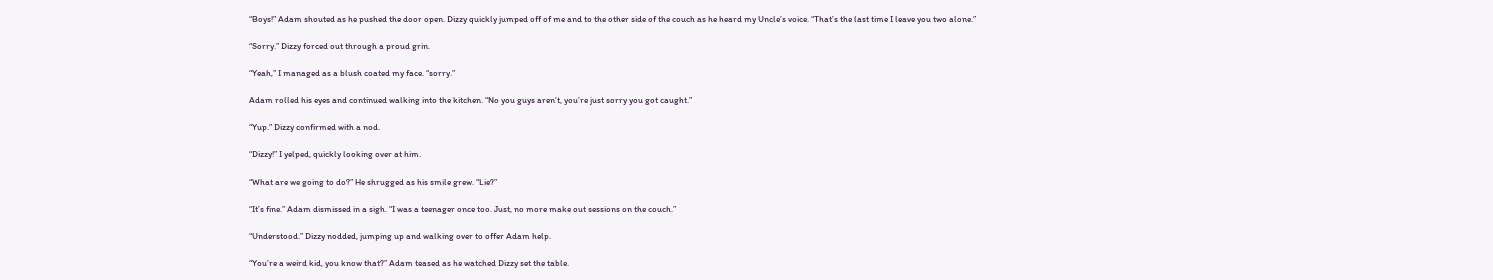“Boys!” Adam shouted as he pushed the door open. Dizzy quickly jumped off of me and to the other side of the couch as he heard my Uncle’s voice. “That’s the last time I leave you two alone.”

“Sorry.” Dizzy forced out through a proud grin.

“Yeah,” I managed as a blush coated my face. “sorry.”

Adam rolled his eyes and continued walking into the kitchen. “No you guys aren’t, you’re just sorry you got caught.”

“Yup.” Dizzy confirmed with a nod.

“Dizzy!” I yelped, quickly looking over at him.

“What are we going to do?” He shrugged as his smile grew. “Lie?”

“It’s fine.” Adam dismissed in a sigh. “I was a teenager once too. Just, no more make out sessions on the couch.”

“Understood.” Dizzy nodded, jumping up and walking over to offer Adam help.

“You’re a weird kid, you know that?” Adam teased as he watched Dizzy set the table.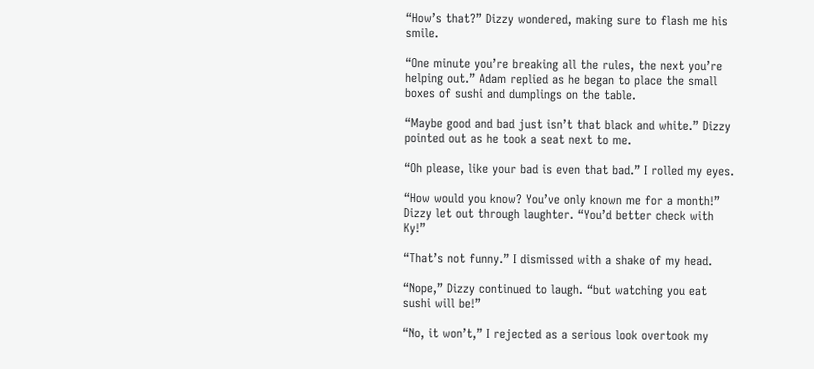“How’s that?” Dizzy wondered, making sure to flash me his smile.

“One minute you’re breaking all the rules, the next you’re helping out.” Adam replied as he began to place the small boxes of sushi and dumplings on the table.

“Maybe good and bad just isn’t that black and white.” Dizzy pointed out as he took a seat next to me.

“Oh please, like your bad is even that bad.” I rolled my eyes.

“How would you know? You’ve only known me for a month!” Dizzy let out through laughter. “You’d better check with Ky!”

“That’s not funny.” I dismissed with a shake of my head.

“Nope,” Dizzy continued to laugh. “but watching you eat sushi will be!”

“No, it won’t,” I rejected as a serious look overtook my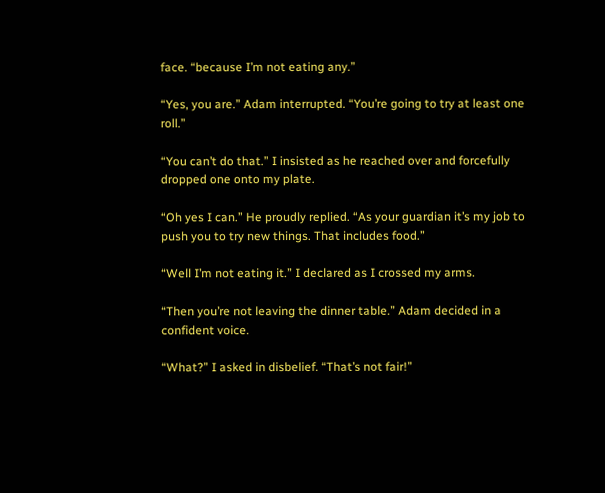face. “because I’m not eating any.”

“Yes, you are.” Adam interrupted. “You’re going to try at least one roll.”

“You can’t do that.” I insisted as he reached over and forcefully dropped one onto my plate.

“Oh yes I can.” He proudly replied. “As your guardian it’s my job to push you to try new things. That includes food.”

“Well I’m not eating it.” I declared as I crossed my arms.

“Then you’re not leaving the dinner table.” Adam decided in a confident voice.

“What?” I asked in disbelief. “That’s not fair!”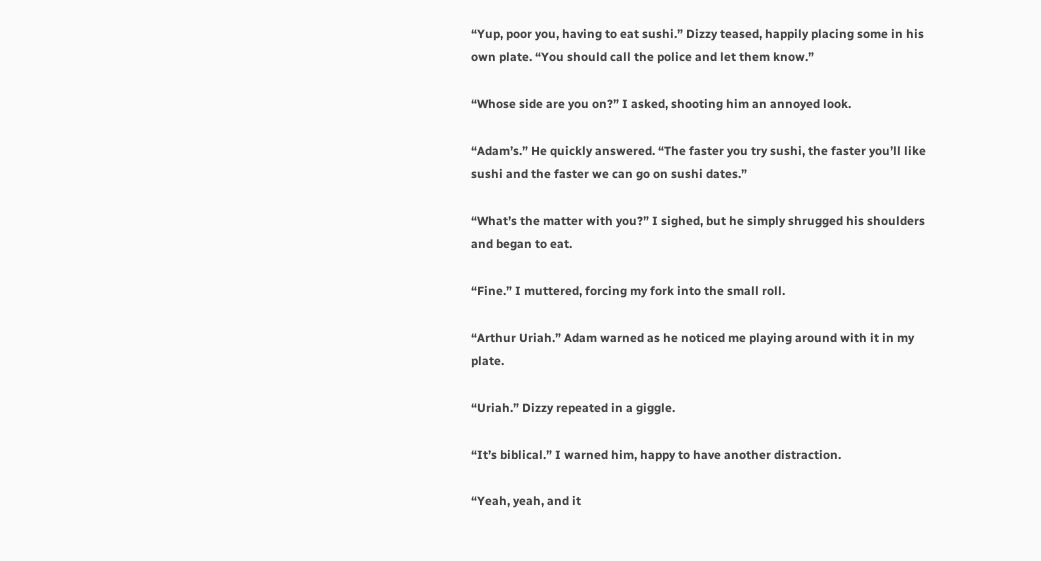“Yup, poor you, having to eat sushi.” Dizzy teased, happily placing some in his own plate. “You should call the police and let them know.”

“Whose side are you on?” I asked, shooting him an annoyed look.

“Adam’s.” He quickly answered. “The faster you try sushi, the faster you’ll like sushi and the faster we can go on sushi dates.”

“What’s the matter with you?” I sighed, but he simply shrugged his shoulders and began to eat.

“Fine.” I muttered, forcing my fork into the small roll.

“Arthur Uriah.” Adam warned as he noticed me playing around with it in my plate.

“Uriah.” Dizzy repeated in a giggle.

“It’s biblical.” I warned him, happy to have another distraction.

“Yeah, yeah, and it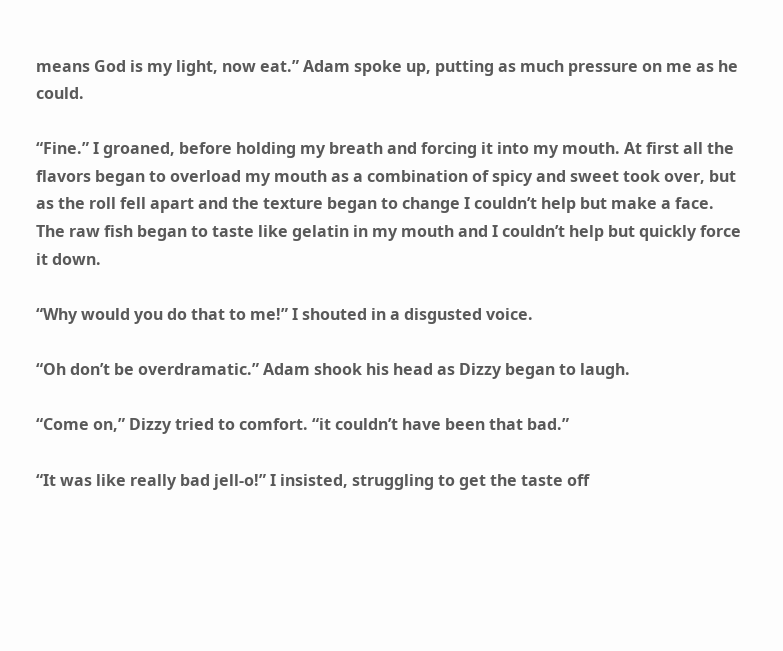means God is my light, now eat.” Adam spoke up, putting as much pressure on me as he could.

“Fine.” I groaned, before holding my breath and forcing it into my mouth. At first all the flavors began to overload my mouth as a combination of spicy and sweet took over, but as the roll fell apart and the texture began to change I couldn’t help but make a face. The raw fish began to taste like gelatin in my mouth and I couldn’t help but quickly force it down.

“Why would you do that to me!” I shouted in a disgusted voice.

“Oh don’t be overdramatic.” Adam shook his head as Dizzy began to laugh.

“Come on,” Dizzy tried to comfort. “it couldn’t have been that bad.”

“It was like really bad jell-o!” I insisted, struggling to get the taste off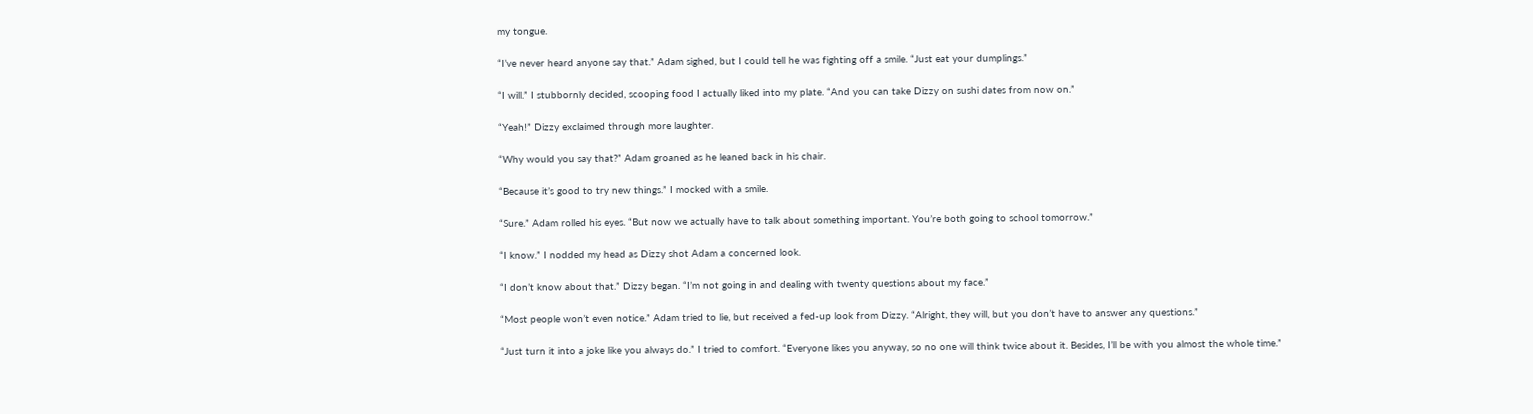my tongue.

“I’ve never heard anyone say that.” Adam sighed, but I could tell he was fighting off a smile. “Just eat your dumplings.”

“I will.” I stubbornly decided, scooping food I actually liked into my plate. “And you can take Dizzy on sushi dates from now on.”

“Yeah!” Dizzy exclaimed through more laughter.

“Why would you say that?” Adam groaned as he leaned back in his chair.

“Because it’s good to try new things.” I mocked with a smile.

“Sure.” Adam rolled his eyes. “But now we actually have to talk about something important. You’re both going to school tomorrow.”

“I know.” I nodded my head as Dizzy shot Adam a concerned look.

“I don’t know about that.” Dizzy began. “I’m not going in and dealing with twenty questions about my face.”

“Most people won’t even notice.” Adam tried to lie, but received a fed-up look from Dizzy. “Alright, they will, but you don’t have to answer any questions.”

“Just turn it into a joke like you always do.” I tried to comfort. “Everyone likes you anyway, so no one will think twice about it. Besides, I’ll be with you almost the whole time.”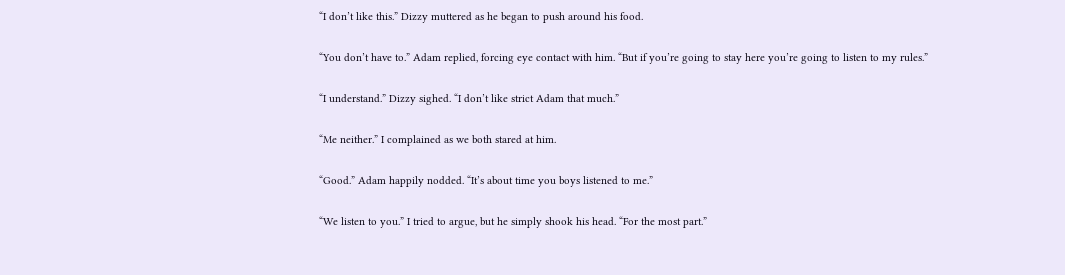“I don’t like this.” Dizzy muttered as he began to push around his food.

“You don’t have to.” Adam replied, forcing eye contact with him. “But if you’re going to stay here you’re going to listen to my rules.”

“I understand.” Dizzy sighed. “I don’t like strict Adam that much.”

“Me neither.” I complained as we both stared at him.

“Good.” Adam happily nodded. “It’s about time you boys listened to me.”

“We listen to you.” I tried to argue, but he simply shook his head. “For the most part.”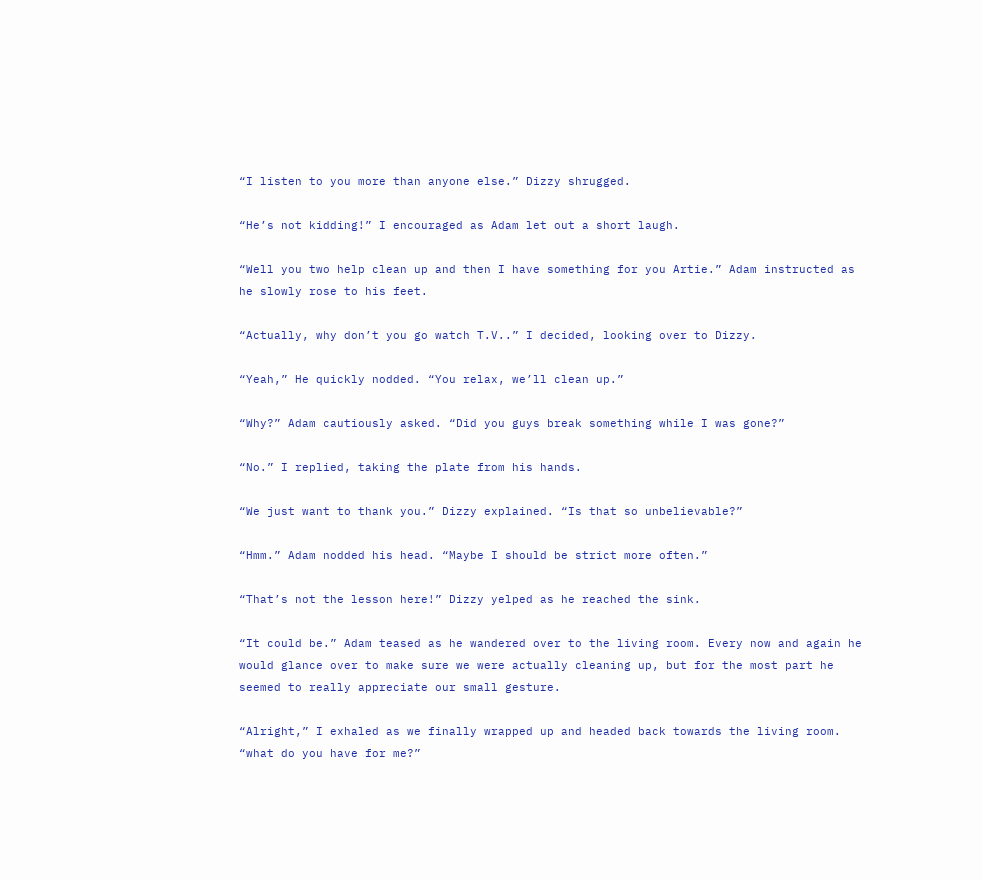“I listen to you more than anyone else.” Dizzy shrugged.

“He’s not kidding!” I encouraged as Adam let out a short laugh.

“Well you two help clean up and then I have something for you Artie.” Adam instructed as he slowly rose to his feet.

“Actually, why don’t you go watch T.V..” I decided, looking over to Dizzy.

“Yeah,” He quickly nodded. “You relax, we’ll clean up.”

“Why?” Adam cautiously asked. “Did you guys break something while I was gone?”

“No.” I replied, taking the plate from his hands.

“We just want to thank you.” Dizzy explained. “Is that so unbelievable?”

“Hmm.” Adam nodded his head. “Maybe I should be strict more often.”

“That’s not the lesson here!” Dizzy yelped as he reached the sink.

“It could be.” Adam teased as he wandered over to the living room. Every now and again he would glance over to make sure we were actually cleaning up, but for the most part he seemed to really appreciate our small gesture.

“Alright,” I exhaled as we finally wrapped up and headed back towards the living room. “what do you have for me?”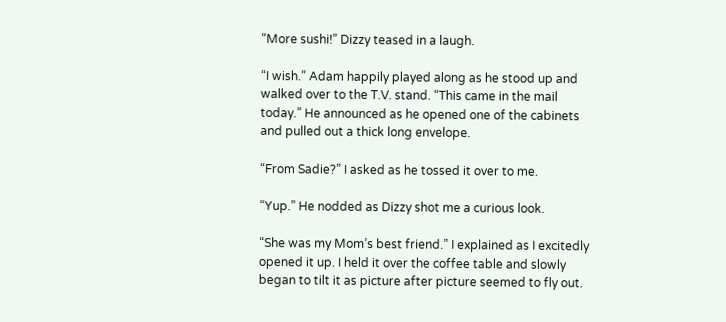“More sushi!” Dizzy teased in a laugh.

“I wish.” Adam happily played along as he stood up and walked over to the T.V. stand. “This came in the mail today.” He announced as he opened one of the cabinets and pulled out a thick long envelope.

“From Sadie?” I asked as he tossed it over to me.

“Yup.” He nodded as Dizzy shot me a curious look.

“She was my Mom’s best friend.” I explained as I excitedly opened it up. I held it over the coffee table and slowly began to tilt it as picture after picture seemed to fly out.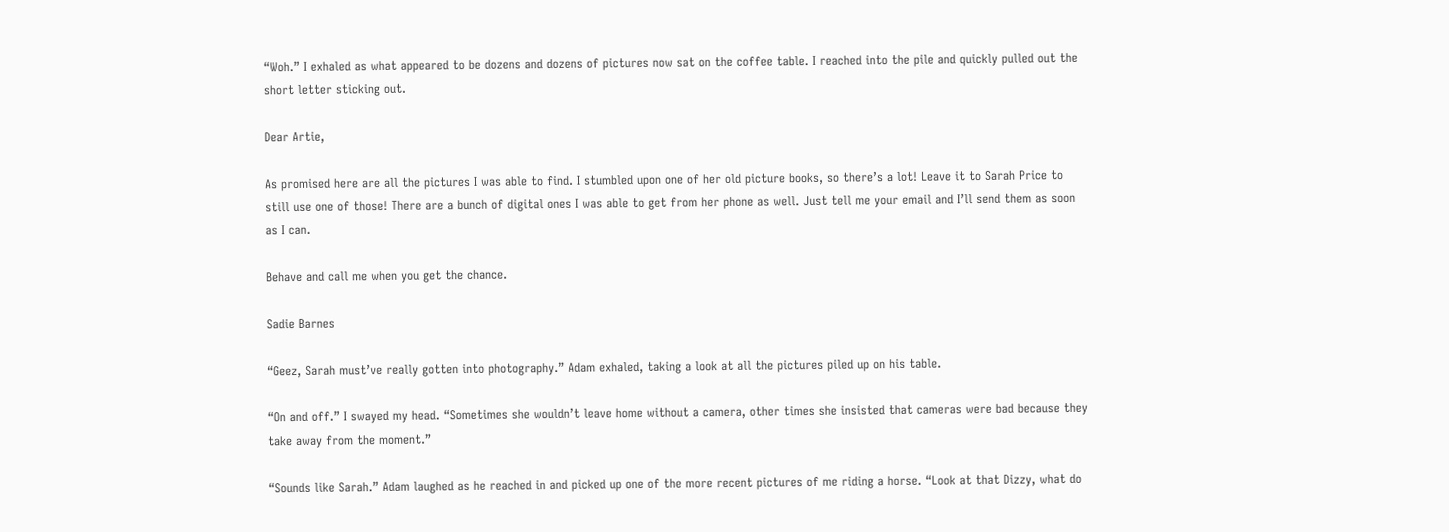“Woh.” I exhaled as what appeared to be dozens and dozens of pictures now sat on the coffee table. I reached into the pile and quickly pulled out the short letter sticking out.

Dear Artie,

As promised here are all the pictures I was able to find. I stumbled upon one of her old picture books, so there’s a lot! Leave it to Sarah Price to still use one of those! There are a bunch of digital ones I was able to get from her phone as well. Just tell me your email and I’ll send them as soon as I can.

Behave and call me when you get the chance.

Sadie Barnes

“Geez, Sarah must’ve really gotten into photography.” Adam exhaled, taking a look at all the pictures piled up on his table.

“On and off.” I swayed my head. “Sometimes she wouldn’t leave home without a camera, other times she insisted that cameras were bad because they take away from the moment.”

“Sounds like Sarah.” Adam laughed as he reached in and picked up one of the more recent pictures of me riding a horse. “Look at that Dizzy, what do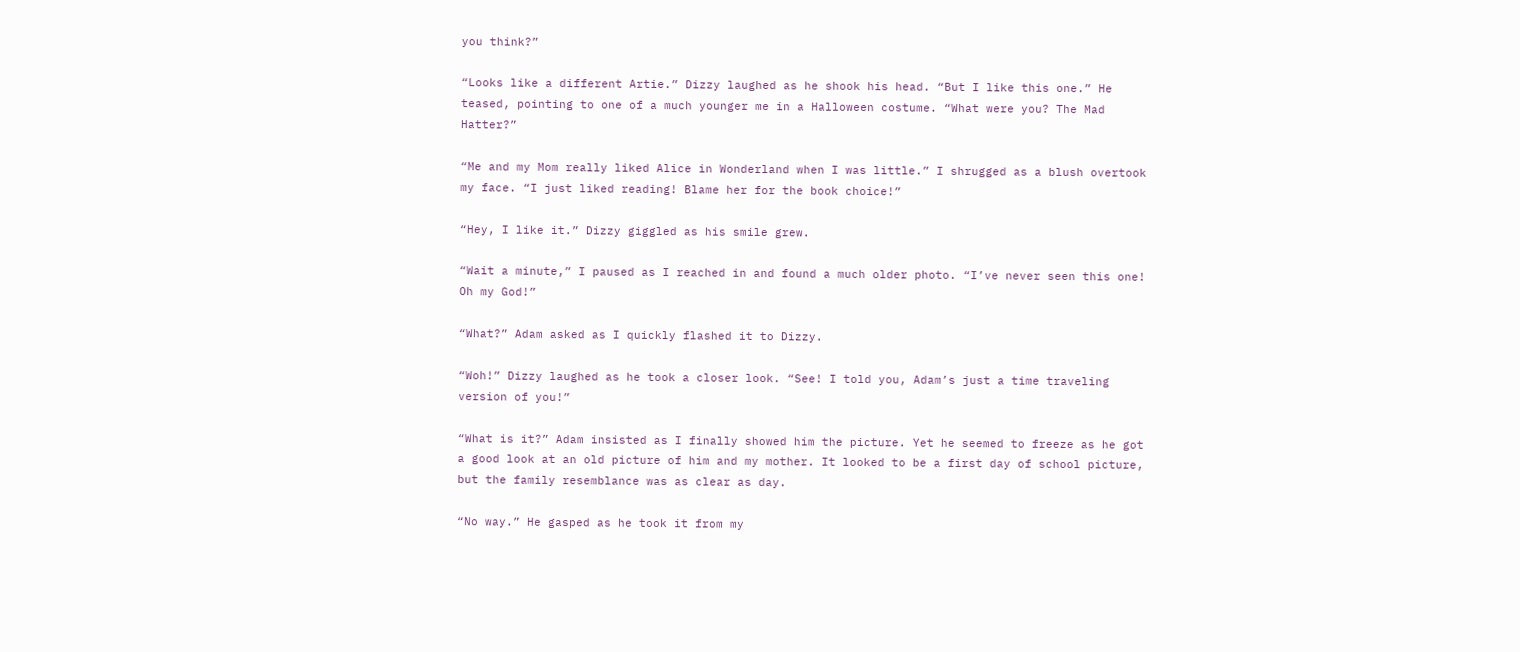you think?”

“Looks like a different Artie.” Dizzy laughed as he shook his head. “But I like this one.” He teased, pointing to one of a much younger me in a Halloween costume. “What were you? The Mad Hatter?”

“Me and my Mom really liked Alice in Wonderland when I was little.” I shrugged as a blush overtook my face. “I just liked reading! Blame her for the book choice!”

“Hey, I like it.” Dizzy giggled as his smile grew.

“Wait a minute,” I paused as I reached in and found a much older photo. “I’ve never seen this one! Oh my God!”

“What?” Adam asked as I quickly flashed it to Dizzy.

“Woh!” Dizzy laughed as he took a closer look. “See! I told you, Adam’s just a time traveling version of you!”

“What is it?” Adam insisted as I finally showed him the picture. Yet he seemed to freeze as he got a good look at an old picture of him and my mother. It looked to be a first day of school picture, but the family resemblance was as clear as day.

“No way.” He gasped as he took it from my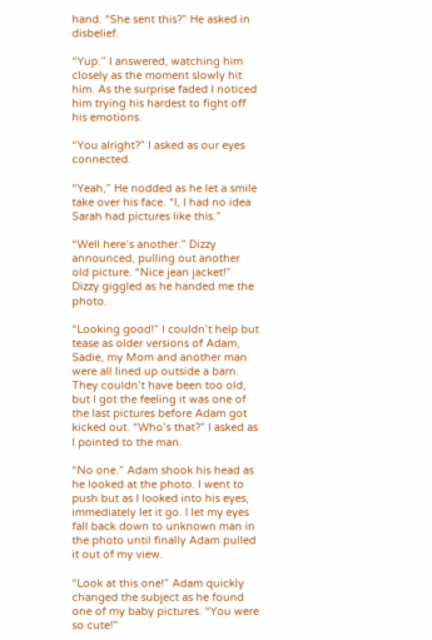hand. “She sent this?” He asked in disbelief.

“Yup.” I answered, watching him closely as the moment slowly hit him. As the surprise faded I noticed him trying his hardest to fight off his emotions.

“You alright?” I asked as our eyes connected.

“Yeah,” He nodded as he let a smile take over his face. “I, I had no idea Sarah had pictures like this.”

“Well here’s another.” Dizzy announced, pulling out another old picture. “Nice jean jacket!” Dizzy giggled as he handed me the photo.

“Looking good!” I couldn’t help but tease as older versions of Adam, Sadie, my Mom and another man were all lined up outside a barn. They couldn’t have been too old, but I got the feeling it was one of the last pictures before Adam got kicked out. “Who’s that?” I asked as I pointed to the man.

“No one.” Adam shook his head as he looked at the photo. I went to push but as I looked into his eyes, immediately let it go. I let my eyes fall back down to unknown man in the photo until finally Adam pulled it out of my view.

“Look at this one!” Adam quickly changed the subject as he found one of my baby pictures. “You were so cute!”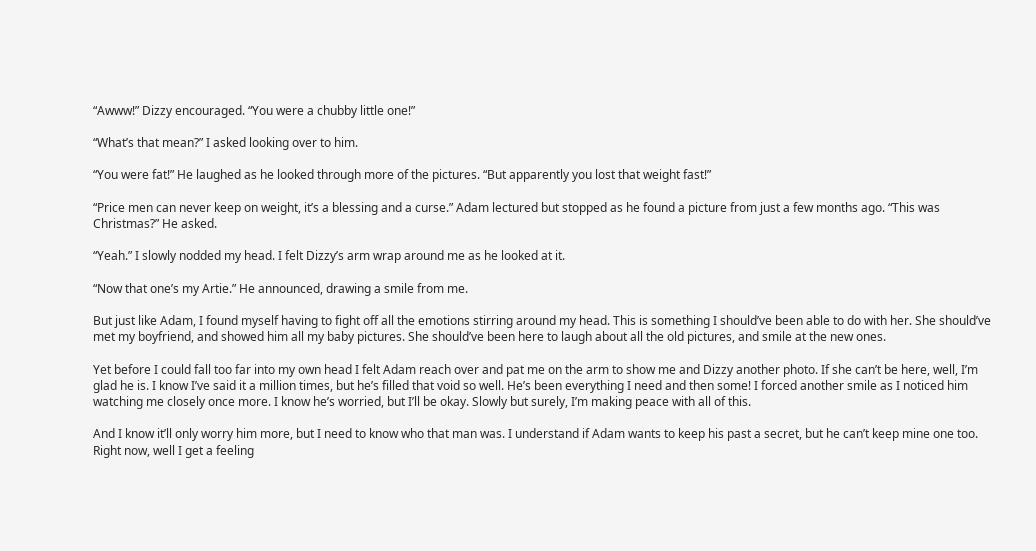“Awww!” Dizzy encouraged. “You were a chubby little one!”

“What’s that mean?” I asked looking over to him.

“You were fat!” He laughed as he looked through more of the pictures. “But apparently you lost that weight fast!”

“Price men can never keep on weight, it’s a blessing and a curse.” Adam lectured but stopped as he found a picture from just a few months ago. “This was Christmas?” He asked.

“Yeah.” I slowly nodded my head. I felt Dizzy’s arm wrap around me as he looked at it.

“Now that one’s my Artie.” He announced, drawing a smile from me.

But just like Adam, I found myself having to fight off all the emotions stirring around my head. This is something I should’ve been able to do with her. She should’ve met my boyfriend, and showed him all my baby pictures. She should’ve been here to laugh about all the old pictures, and smile at the new ones.

Yet before I could fall too far into my own head I felt Adam reach over and pat me on the arm to show me and Dizzy another photo. If she can’t be here, well, I’m glad he is. I know I’ve said it a million times, but he’s filled that void so well. He’s been everything I need and then some! I forced another smile as I noticed him watching me closely once more. I know he’s worried, but I’ll be okay. Slowly but surely, I’m making peace with all of this.

And I know it’ll only worry him more, but I need to know who that man was. I understand if Adam wants to keep his past a secret, but he can’t keep mine one too. Right now, well I get a feeling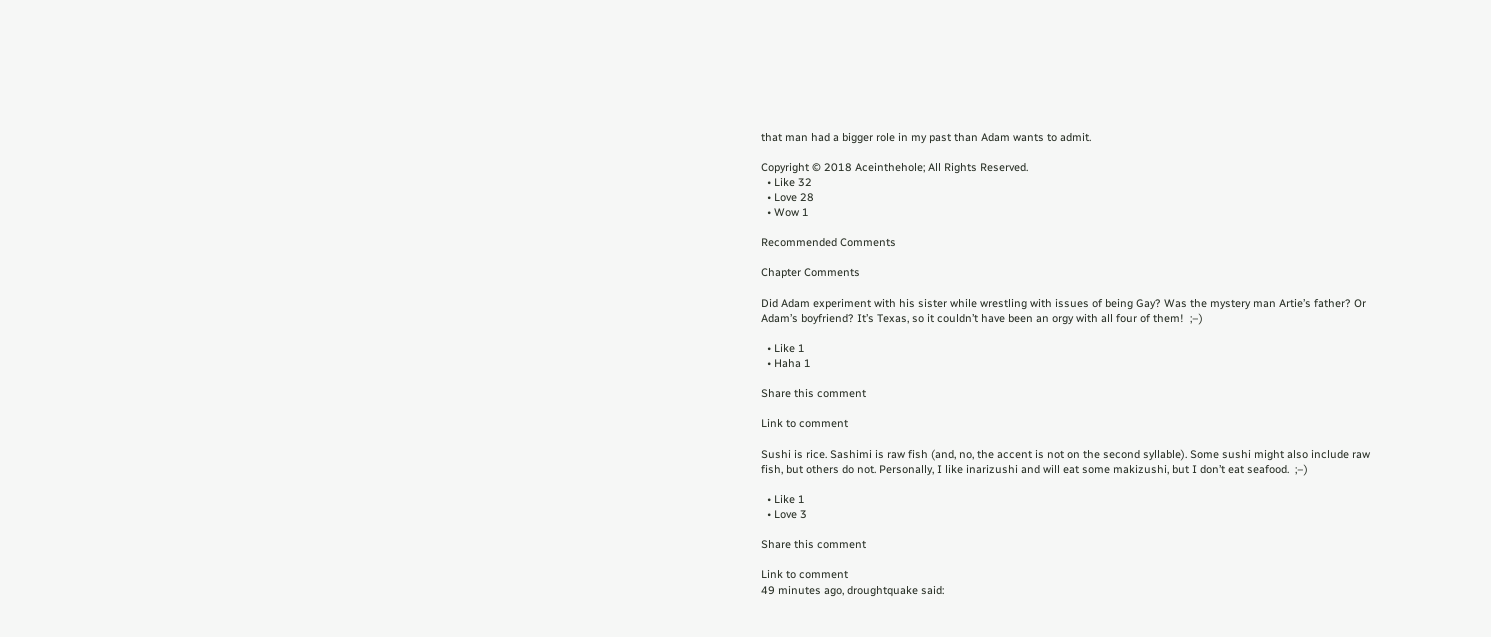that man had a bigger role in my past than Adam wants to admit.

Copyright © 2018 Aceinthehole; All Rights Reserved.
  • Like 32
  • Love 28
  • Wow 1

Recommended Comments

Chapter Comments

Did Adam experiment with his sister while wrestling with issues of being Gay? Was the mystery man Artie’s father? Or Adam’s boyfriend? It’s Texas, so it couldn’t have been an orgy with all four of them!  ;–)

  • Like 1
  • Haha 1

Share this comment

Link to comment

Sushi is rice. Sashimi is raw fish (and, no, the accent is not on the second syllable). Some sushi might also include raw fish, but others do not. Personally, I like inarizushi and will eat some makizushi, but I don’t eat seafood.  ;–)

  • Like 1
  • Love 3

Share this comment

Link to comment
49 minutes ago, droughtquake said: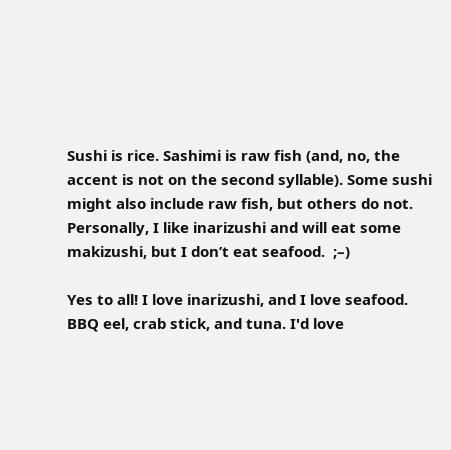Sushi is rice. Sashimi is raw fish (and, no, the accent is not on the second syllable). Some sushi might also include raw fish, but others do not. Personally, I like inarizushi and will eat some makizushi, but I don’t eat seafood.  ;–)

Yes to all! I love inarizushi, and I love seafood. BBQ eel, crab stick, and tuna. I'd love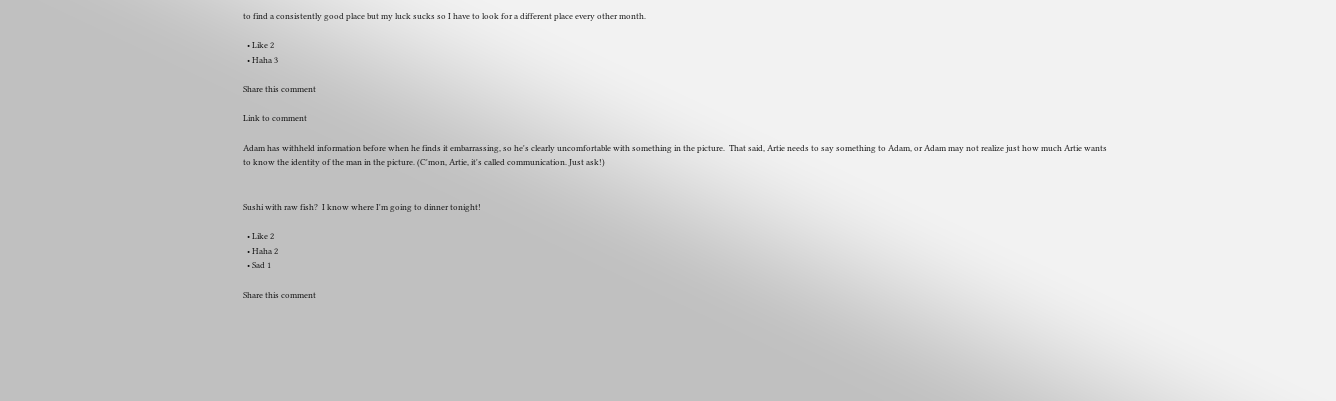to find a consistently good place but my luck sucks so I have to look for a different place every other month.

  • Like 2
  • Haha 3

Share this comment

Link to comment

Adam has withheld information before when he finds it embarrassing, so he's clearly uncomfortable with something in the picture.  That said, Artie needs to say something to Adam, or Adam may not realize just how much Artie wants to know the identity of the man in the picture. (C'mon, Artie, it's called communication. Just ask!)


Sushi with raw fish?  I know where I'm going to dinner tonight!

  • Like 2
  • Haha 2
  • Sad 1

Share this comment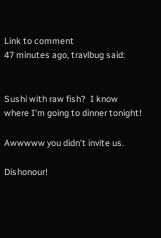Link to comment
47 minutes ago, travlbug said:


Sushi with raw fish?  I know where I'm going to dinner tonight!

Awwwww you didn't invite us.

Dishonour!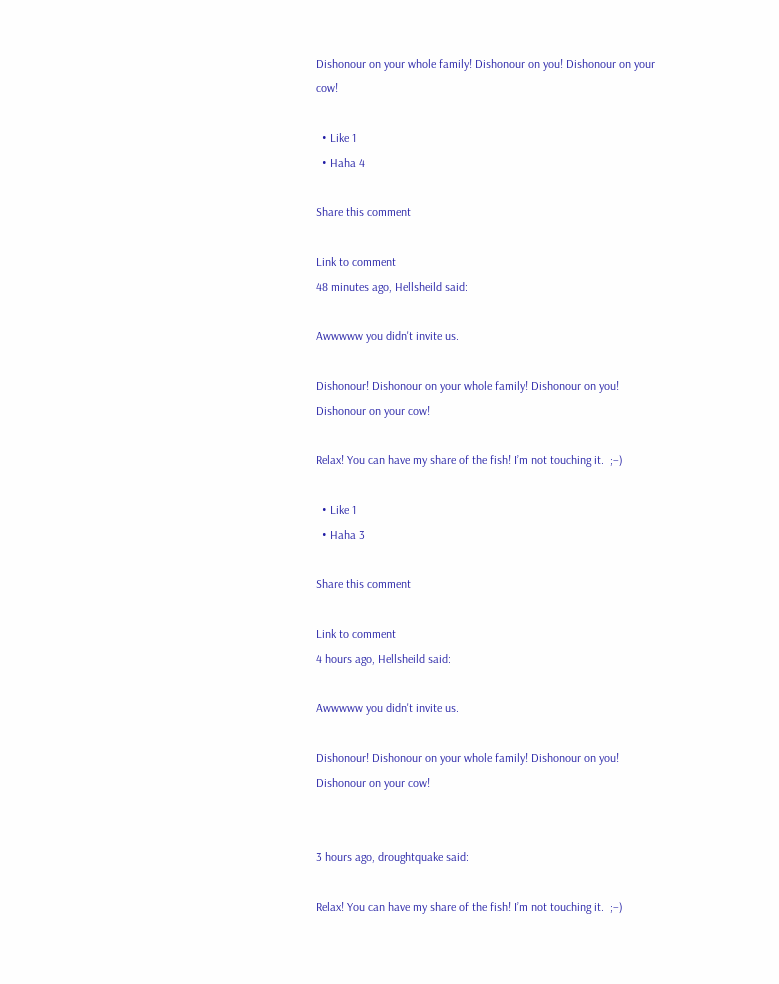Dishonour on your whole family! Dishonour on you! Dishonour on your cow!

  • Like 1
  • Haha 4

Share this comment

Link to comment
48 minutes ago, Hellsheild said:

Awwwww you didn't invite us.

Dishonour! Dishonour on your whole family! Dishonour on you! Dishonour on your cow!

Relax! You can have my share of the fish! I’m not touching it.  ;–)

  • Like 1
  • Haha 3

Share this comment

Link to comment
4 hours ago, Hellsheild said:

Awwwww you didn't invite us.

Dishonour! Dishonour on your whole family! Dishonour on you! Dishonour on your cow!


3 hours ago, droughtquake said:

Relax! You can have my share of the fish! I’m not touching it.  ;–)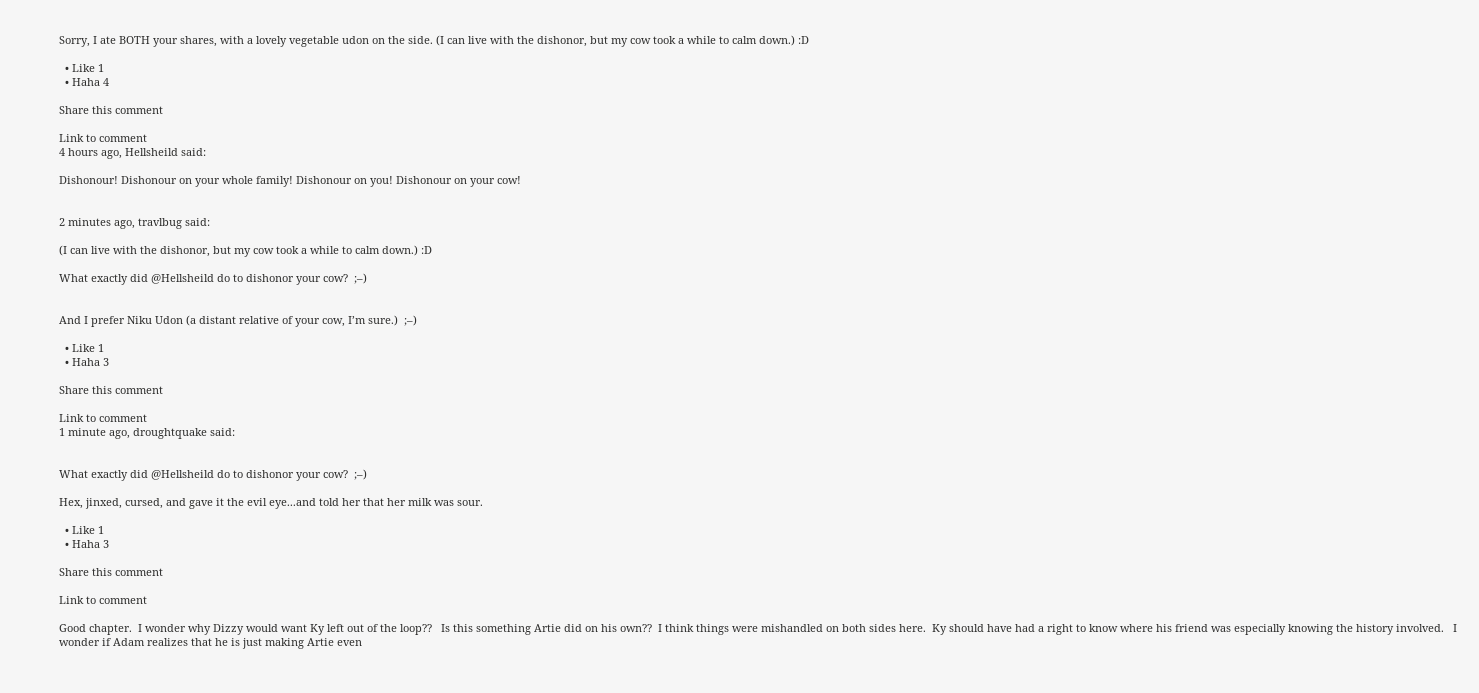Sorry, I ate BOTH your shares, with a lovely vegetable udon on the side. (I can live with the dishonor, but my cow took a while to calm down.) :D

  • Like 1
  • Haha 4

Share this comment

Link to comment
4 hours ago, Hellsheild said:

Dishonour! Dishonour on your whole family! Dishonour on you! Dishonour on your cow!


2 minutes ago, travlbug said:

(I can live with the dishonor, but my cow took a while to calm down.) :D

What exactly did @Hellsheild do to dishonor your cow?  ;–)


And I prefer Niku Udon (a distant relative of your cow, I’m sure.)  ;–)

  • Like 1
  • Haha 3

Share this comment

Link to comment
1 minute ago, droughtquake said:


What exactly did @Hellsheild do to dishonor your cow?  ;–)

Hex, jinxed, cursed, and gave it the evil eye...and told her that her milk was sour.

  • Like 1
  • Haha 3

Share this comment

Link to comment

Good chapter.  I wonder why Dizzy would want Ky left out of the loop??   Is this something Artie did on his own??  I think things were mishandled on both sides here.  Ky should have had a right to know where his friend was especially knowing the history involved.   I wonder if Adam realizes that he is just making Artie even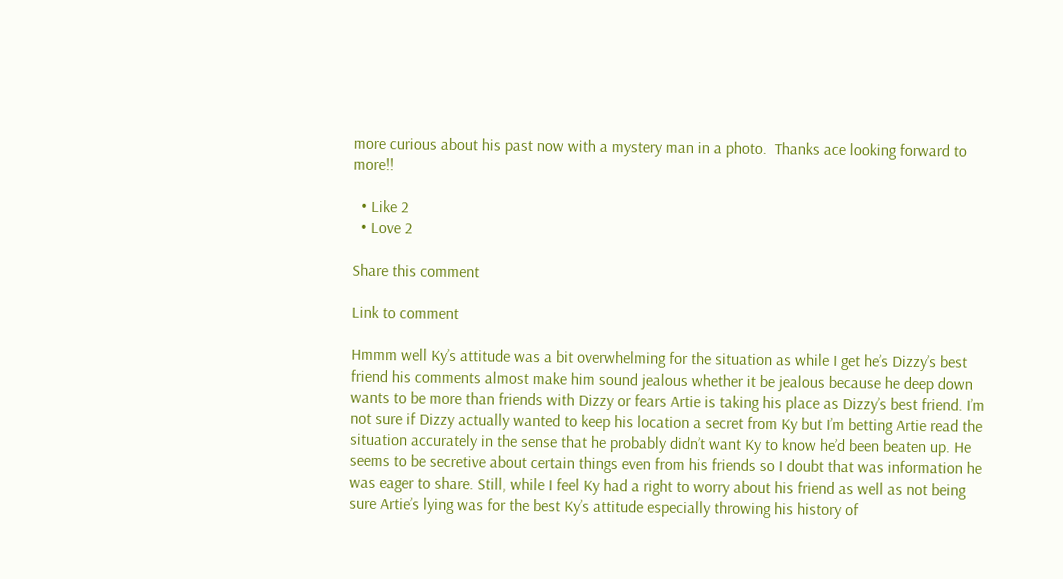more curious about his past now with a mystery man in a photo.  Thanks ace looking forward to more!!

  • Like 2
  • Love 2

Share this comment

Link to comment

Hmmm well Ky’s attitude was a bit overwhelming for the situation as while I get he’s Dizzy’s best friend his comments almost make him sound jealous whether it be jealous because he deep down wants to be more than friends with Dizzy or fears Artie is taking his place as Dizzy’s best friend. I’m not sure if Dizzy actually wanted to keep his location a secret from Ky but I’m betting Artie read the situation accurately in the sense that he probably didn’t want Ky to know he’d been beaten up. He seems to be secretive about certain things even from his friends so I doubt that was information he was eager to share. Still, while I feel Ky had a right to worry about his friend as well as not being sure Artie’s lying was for the best Ky’s attitude especially throwing his history of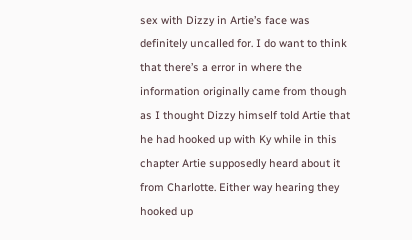sex with Dizzy in Artie’s face was definitely uncalled for. I do want to think that there’s a error in where the information originally came from though as I thought Dizzy himself told Artie that he had hooked up with Ky while in this chapter Artie supposedly heard about it from Charlotte. Either way hearing they hooked up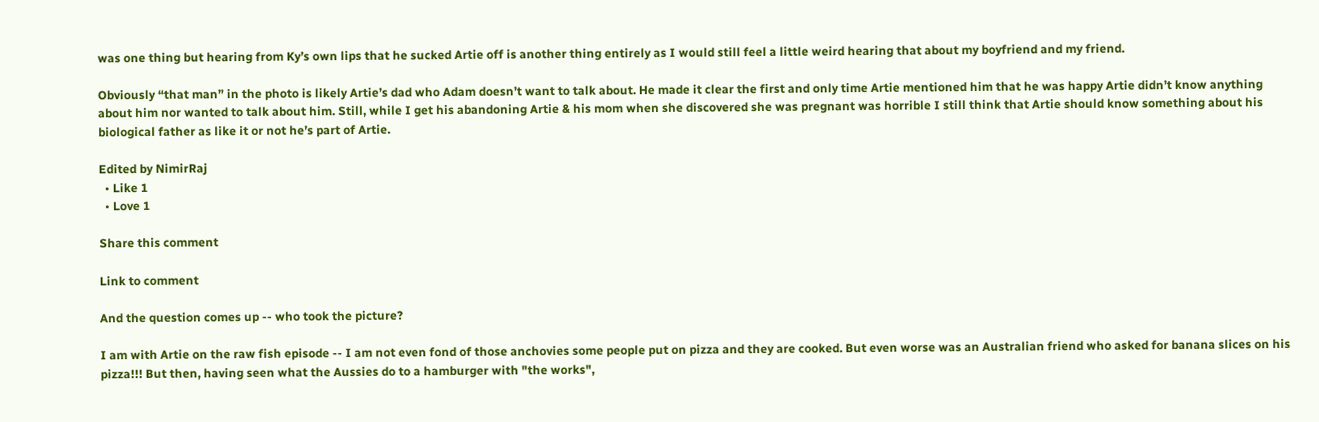was one thing but hearing from Ky’s own lips that he sucked Artie off is another thing entirely as I would still feel a little weird hearing that about my boyfriend and my friend.

Obviously “that man” in the photo is likely Artie’s dad who Adam doesn’t want to talk about. He made it clear the first and only time Artie mentioned him that he was happy Artie didn’t know anything about him nor wanted to talk about him. Still, while I get his abandoning Artie & his mom when she discovered she was pregnant was horrible I still think that Artie should know something about his biological father as like it or not he’s part of Artie.

Edited by NimirRaj
  • Like 1
  • Love 1

Share this comment

Link to comment

And the question comes up -- who took the picture?

I am with Artie on the raw fish episode -- I am not even fond of those anchovies some people put on pizza and they are cooked. But even worse was an Australian friend who asked for banana slices on his pizza!!! But then, having seen what the Aussies do to a hamburger with "the works",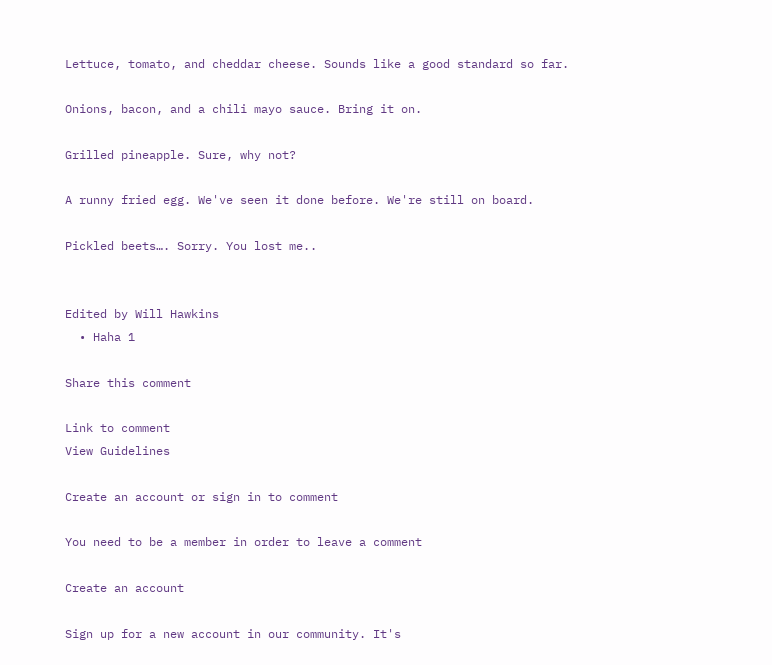Lettuce, tomato, and cheddar cheese. Sounds like a good standard so far.

Onions, bacon, and a chili mayo sauce. Bring it on.

Grilled pineapple. Sure, why not?

A runny fried egg. We've seen it done before. We're still on board.

Pickled beets…. Sorry. You lost me..


Edited by Will Hawkins
  • Haha 1

Share this comment

Link to comment
View Guidelines

Create an account or sign in to comment

You need to be a member in order to leave a comment

Create an account

Sign up for a new account in our community. It's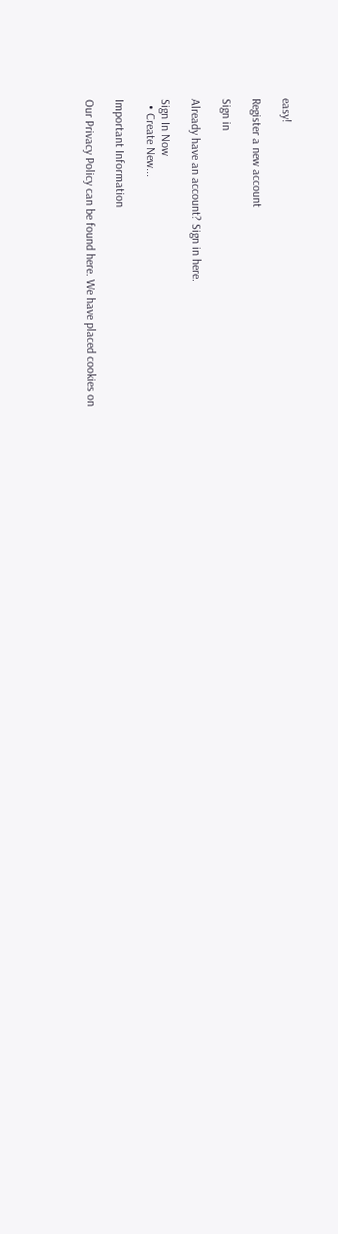easy!

Register a new account

Sign in

Already have an account? Sign in here.

Sign In Now
  • Create New...

Important Information

Our Privacy Policy can be found here. We have placed cookies on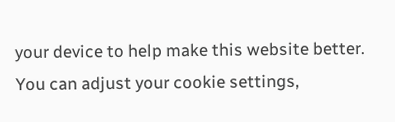your device to help make this website better. You can adjust your cookie settings,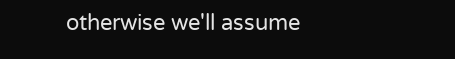otherwise we'll assume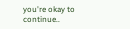you're okay to continue..